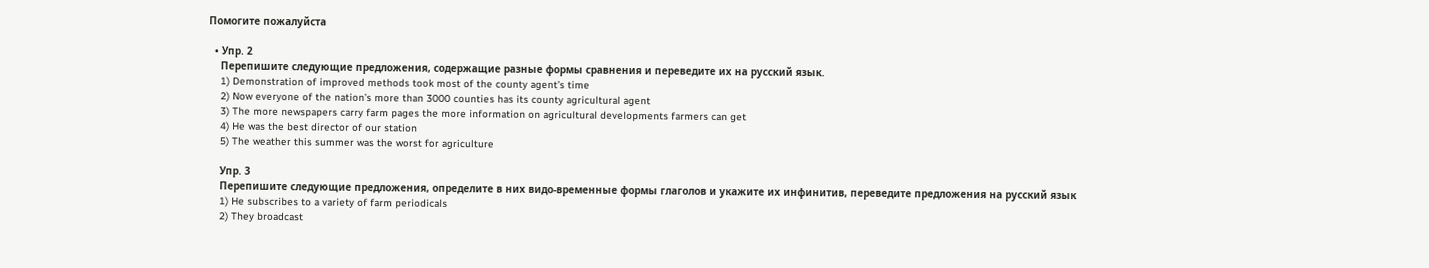Помогите пожалуйста

  • Упр. 2
    Перепишите следующие предложения, содержащие разные формы сравнения и переведите их на русский язык.
    1) Demonstration of improved methods took most of the county agent’s time
    2) Now everyone of the nation’s more than 3000 counties has its county agricultural agent
    3) The more newspapers carry farm pages the more information on agricultural developments farmers can get
    4) He was the best director of our station
    5) The weather this summer was the worst for agriculture

    Упр. 3
    Перепишите следующие предложения, определите в них видо-временные формы глаголов и укажите их инфинитив, переведите предложения на русский язык
    1) He subscribes to a variety of farm periodicals
    2) They broadcast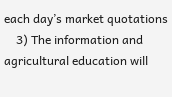each day’s market quotations
    3) The information and agricultural education will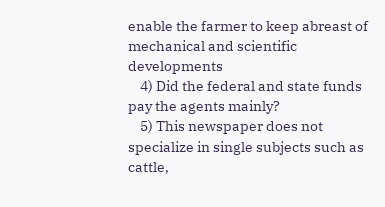enable the farmer to keep abreast of mechanical and scientific developments
    4) Did the federal and state funds pay the agents mainly?
    5) This newspaper does not specialize in single subjects such as cattle,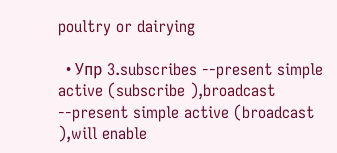poultry or dairying

  • Упр 3.subscribes --present simple active (subscribe ),broadcast --present simple active (broadcast ),will enable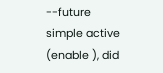--future simple active (enable ), did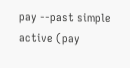pay --past simple active (pay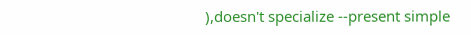),doesn't specialize --present simple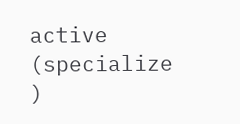active (specialize )